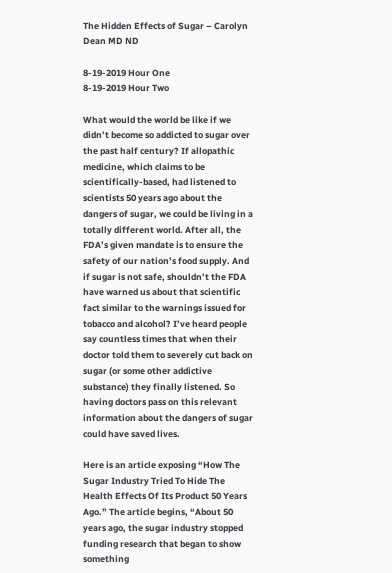The Hidden Effects of Sugar – Carolyn Dean MD ND

8-19-2019 Hour One
8-19-2019 Hour Two

What would the world be like if we didn’t become so addicted to sugar over the past half century? If allopathic medicine, which claims to be scientifically-based, had listened to scientists 50 years ago about the dangers of sugar, we could be living in a totally different world. After all, the FDA’s given mandate is to ensure the safety of our nation’s food supply. And if sugar is not safe, shouldn’t the FDA have warned us about that scientific fact similar to the warnings issued for tobacco and alcohol? I’ve heard people say countless times that when their doctor told them to severely cut back on sugar (or some other addictive substance) they finally listened. So having doctors pass on this relevant information about the dangers of sugar could have saved lives.

Here is an article exposing “How The Sugar Industry Tried To Hide The Health Effects Of Its Product 50 Years Ago.” The article begins, “About 50 years ago, the sugar industry stopped funding research that began to show something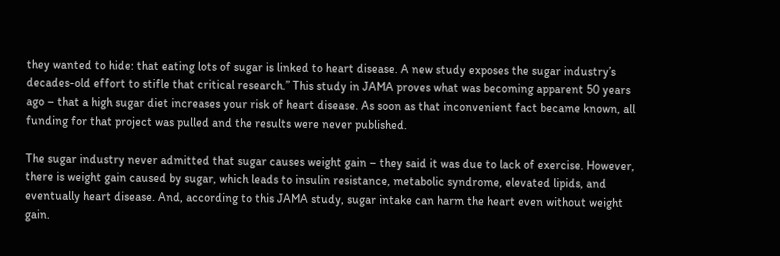they wanted to hide: that eating lots of sugar is linked to heart disease. A new study exposes the sugar industry’s decades-old effort to stifle that critical research.” This study in JAMA proves what was becoming apparent 50 years ago – that a high sugar diet increases your risk of heart disease. As soon as that inconvenient fact became known, all funding for that project was pulled and the results were never published.

The sugar industry never admitted that sugar causes weight gain – they said it was due to lack of exercise. However, there is weight gain caused by sugar, which leads to insulin resistance, metabolic syndrome, elevated lipids, and eventually heart disease. And, according to this JAMA study, sugar intake can harm the heart even without weight gain.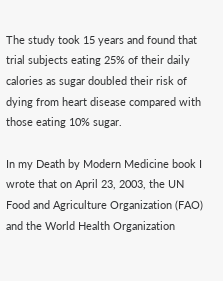The study took 15 years and found that trial subjects eating 25% of their daily calories as sugar doubled their risk of dying from heart disease compared with those eating 10% sugar.

In my Death by Modern Medicine book I wrote that on April 23, 2003, the UN Food and Agriculture Organization (FAO) and the World Health Organization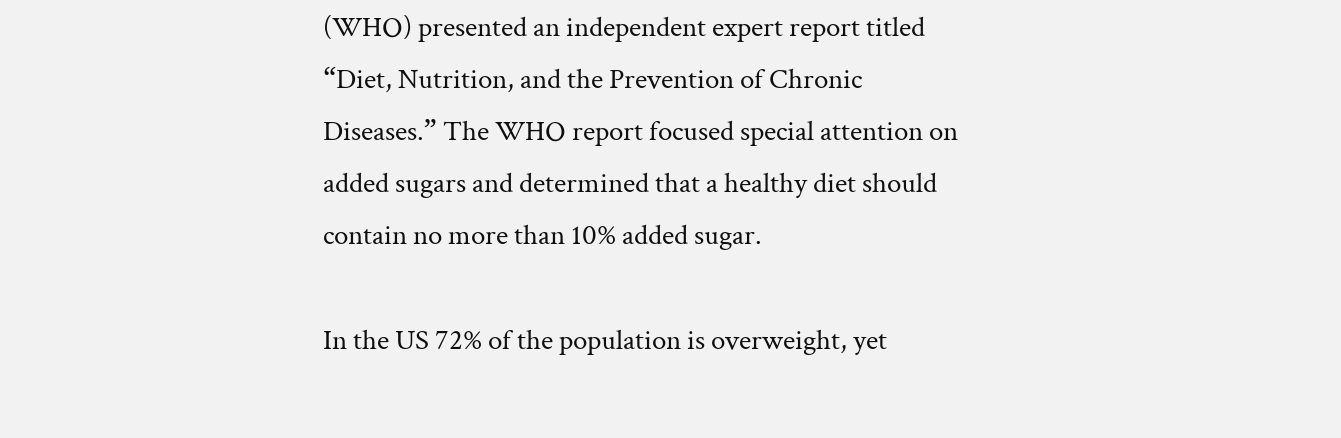(WHO) presented an independent expert report titled “Diet, Nutrition, and the Prevention of Chronic Diseases.” The WHO report focused special attention on added sugars and determined that a healthy diet should contain no more than 10% added sugar.

In the US 72% of the population is overweight, yet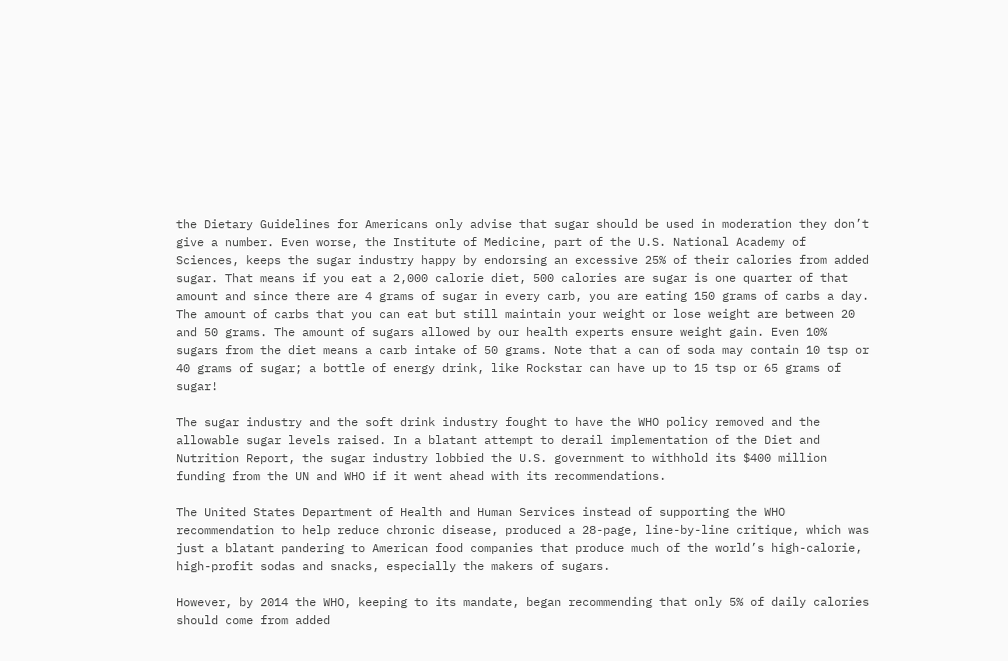the Dietary Guidelines for Americans only advise that sugar should be used in moderation they don’t give a number. Even worse, the Institute of Medicine, part of the U.S. National Academy of Sciences, keeps the sugar industry happy by endorsing an excessive 25% of their calories from added sugar. That means if you eat a 2,000 calorie diet, 500 calories are sugar is one quarter of that amount and since there are 4 grams of sugar in every carb, you are eating 150 grams of carbs a day. The amount of carbs that you can eat but still maintain your weight or lose weight are between 20 and 50 grams. The amount of sugars allowed by our health experts ensure weight gain. Even 10% sugars from the diet means a carb intake of 50 grams. Note that a can of soda may contain 10 tsp or 40 grams of sugar; a bottle of energy drink, like Rockstar can have up to 15 tsp or 65 grams of sugar!

The sugar industry and the soft drink industry fought to have the WHO policy removed and the allowable sugar levels raised. In a blatant attempt to derail implementation of the Diet and Nutrition Report, the sugar industry lobbied the U.S. government to withhold its $400 million funding from the UN and WHO if it went ahead with its recommendations.

The United States Department of Health and Human Services instead of supporting the WHO recommendation to help reduce chronic disease, produced a 28-page, line-by-line critique, which was just a blatant pandering to American food companies that produce much of the world’s high-calorie, high-profit sodas and snacks, especially the makers of sugars.

However, by 2014 the WHO, keeping to its mandate, began recommending that only 5% of daily calories should come from added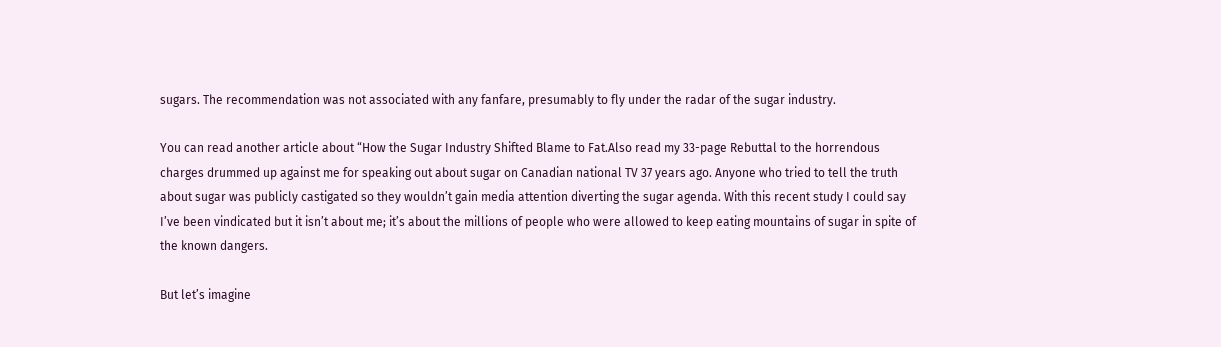sugars. The recommendation was not associated with any fanfare, presumably to fly under the radar of the sugar industry.

You can read another article about “How the Sugar Industry Shifted Blame to Fat.Also read my 33-page Rebuttal to the horrendous charges drummed up against me for speaking out about sugar on Canadian national TV 37 years ago. Anyone who tried to tell the truth about sugar was publicly castigated so they wouldn’t gain media attention diverting the sugar agenda. With this recent study I could say I’ve been vindicated but it isn’t about me; it’s about the millions of people who were allowed to keep eating mountains of sugar in spite of the known dangers.

But let’s imagine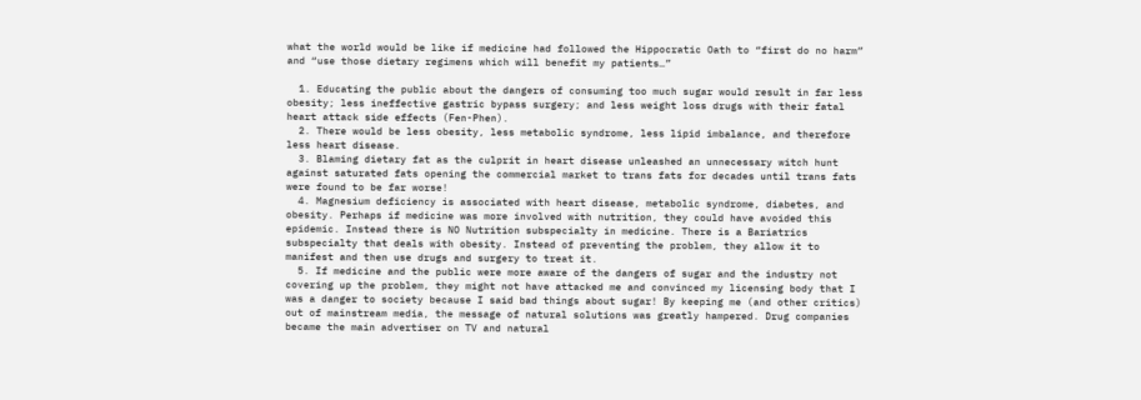what the world would be like if medicine had followed the Hippocratic Oath to “first do no harm” and “use those dietary regimens which will benefit my patients…”

  1. Educating the public about the dangers of consuming too much sugar would result in far less obesity; less ineffective gastric bypass surgery; and less weight loss drugs with their fatal heart attack side effects (Fen-Phen).
  2. There would be less obesity, less metabolic syndrome, less lipid imbalance, and therefore less heart disease.
  3. Blaming dietary fat as the culprit in heart disease unleashed an unnecessary witch hunt against saturated fats opening the commercial market to trans fats for decades until trans fats were found to be far worse!
  4. Magnesium deficiency is associated with heart disease, metabolic syndrome, diabetes, and obesity. Perhaps if medicine was more involved with nutrition, they could have avoided this epidemic. Instead there is NO Nutrition subspecialty in medicine. There is a Bariatrics subspecialty that deals with obesity. Instead of preventing the problem, they allow it to manifest and then use drugs and surgery to treat it.
  5. If medicine and the public were more aware of the dangers of sugar and the industry not covering up the problem, they might not have attacked me and convinced my licensing body that I was a danger to society because I said bad things about sugar! By keeping me (and other critics) out of mainstream media, the message of natural solutions was greatly hampered. Drug companies became the main advertiser on TV and natural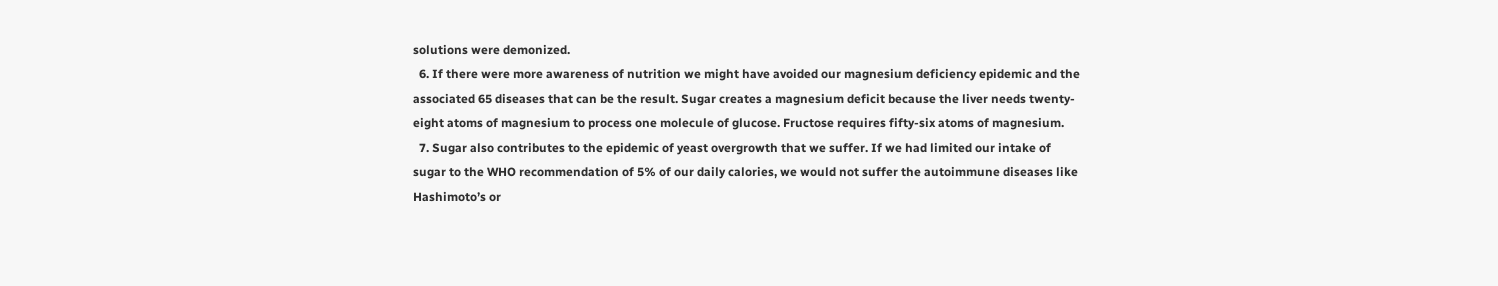solutions were demonized.
  6. If there were more awareness of nutrition we might have avoided our magnesium deficiency epidemic and the associated 65 diseases that can be the result. Sugar creates a magnesium deficit because the liver needs twenty-eight atoms of magnesium to process one molecule of glucose. Fructose requires fifty-six atoms of magnesium.
  7. Sugar also contributes to the epidemic of yeast overgrowth that we suffer. If we had limited our intake of sugar to the WHO recommendation of 5% of our daily calories, we would not suffer the autoimmune diseases like Hashimoto’s or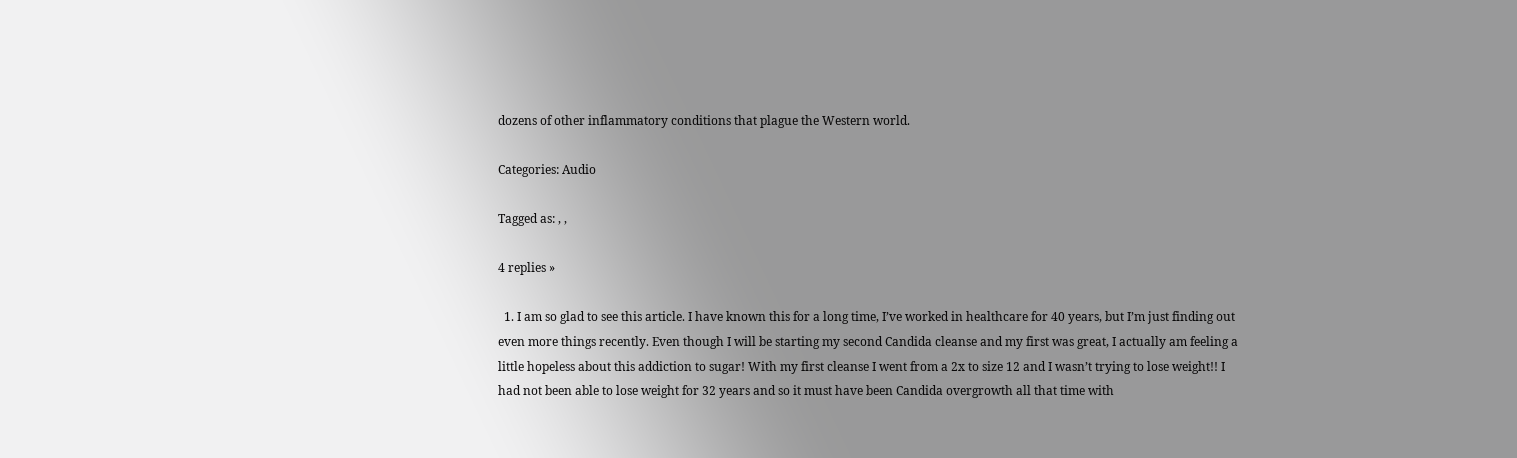dozens of other inflammatory conditions that plague the Western world.

Categories: Audio

Tagged as: , ,

4 replies »

  1. I am so glad to see this article. I have known this for a long time, I’ve worked in healthcare for 40 years, but I’m just finding out even more things recently. Even though I will be starting my second Candida cleanse and my first was great, I actually am feeling a little hopeless about this addiction to sugar! With my first cleanse I went from a 2x to size 12 and I wasn’t trying to lose weight!! I had not been able to lose weight for 32 years and so it must have been Candida overgrowth all that time with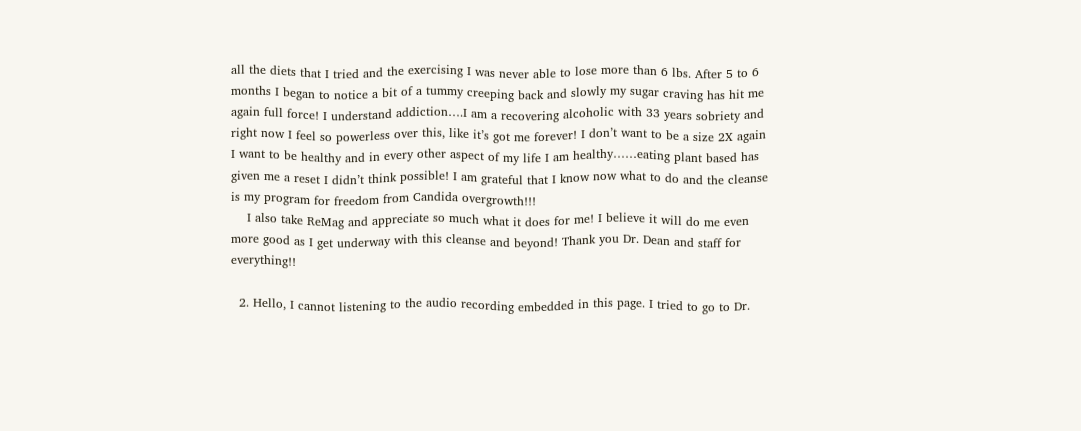all the diets that I tried and the exercising I was never able to lose more than 6 lbs. After 5 to 6 months I began to notice a bit of a tummy creeping back and slowly my sugar craving has hit me again full force! I understand addiction….I am a recovering alcoholic with 33 years sobriety and right now I feel so powerless over this, like it’s got me forever! I don’t want to be a size 2X again I want to be healthy and in every other aspect of my life I am healthy……eating plant based has given me a reset I didn’t think possible! I am grateful that I know now what to do and the cleanse is my program for freedom from Candida overgrowth!!!
    I also take ReMag and appreciate so much what it does for me! I believe it will do me even more good as I get underway with this cleanse and beyond! Thank you Dr. Dean and staff for everything!!

  2. Hello, I cannot listening to the audio recording embedded in this page. I tried to go to Dr.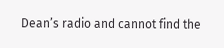Dean’s radio and cannot find the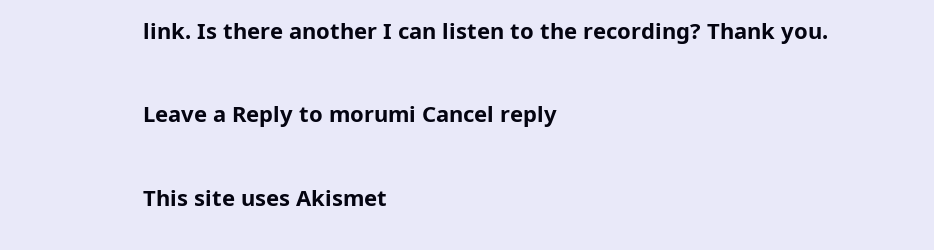link. Is there another I can listen to the recording? Thank you.

Leave a Reply to morumi Cancel reply

This site uses Akismet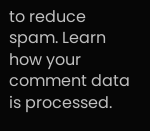to reduce spam. Learn how your comment data is processed.